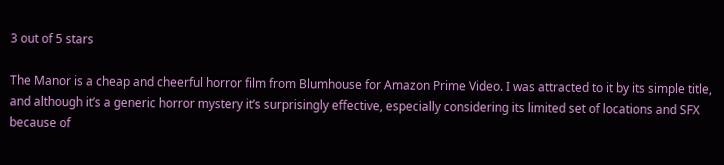3 out of 5 stars

The Manor is a cheap and cheerful horror film from Blumhouse for Amazon Prime Video. I was attracted to it by its simple title, and although it’s a generic horror mystery it’s surprisingly effective, especially considering its limited set of locations and SFX because of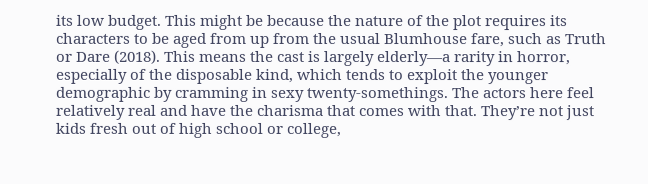its low budget. This might be because the nature of the plot requires its characters to be aged from up from the usual Blumhouse fare, such as Truth or Dare (2018). This means the cast is largely elderly—a rarity in horror, especially of the disposable kind, which tends to exploit the younger demographic by cramming in sexy twenty-somethings. The actors here feel relatively real and have the charisma that comes with that. They’re not just kids fresh out of high school or college,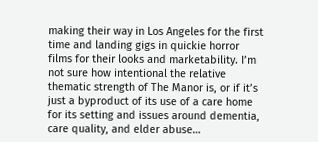making their way in Los Angeles for the first time and landing gigs in quickie horror films for their looks and marketability. I’m not sure how intentional the relative thematic strength of The Manor is, or if it’s just a byproduct of its use of a care home for its setting and issues around dementia, care quality, and elder abuse…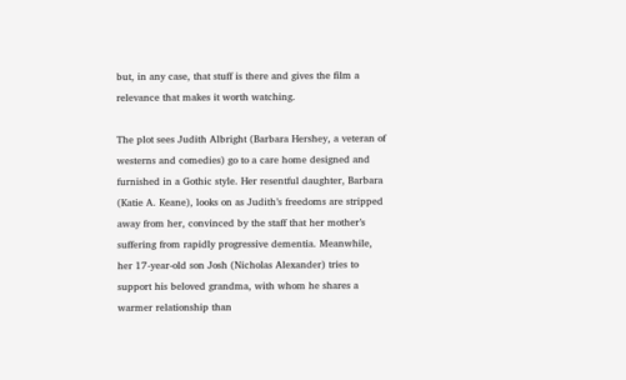but, in any case, that stuff is there and gives the film a relevance that makes it worth watching.

The plot sees Judith Albright (Barbara Hershey, a veteran of westerns and comedies) go to a care home designed and furnished in a Gothic style. Her resentful daughter, Barbara (Katie A. Keane), looks on as Judith’s freedoms are stripped away from her, convinced by the staff that her mother’s suffering from rapidly progressive dementia. Meanwhile, her 17-year-old son Josh (Nicholas Alexander) tries to support his beloved grandma, with whom he shares a warmer relationship than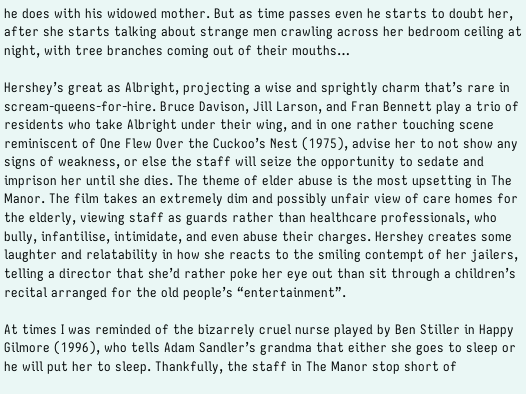he does with his widowed mother. But as time passes even he starts to doubt her, after she starts talking about strange men crawling across her bedroom ceiling at night, with tree branches coming out of their mouths…

Hershey’s great as Albright, projecting a wise and sprightly charm that’s rare in scream-queens-for-hire. Bruce Davison, Jill Larson, and Fran Bennett play a trio of residents who take Albright under their wing, and in one rather touching scene reminiscent of One Flew Over the Cuckoo’s Nest (1975), advise her to not show any signs of weakness, or else the staff will seize the opportunity to sedate and imprison her until she dies. The theme of elder abuse is the most upsetting in The Manor. The film takes an extremely dim and possibly unfair view of care homes for the elderly, viewing staff as guards rather than healthcare professionals, who bully, infantilise, intimidate, and even abuse their charges. Hershey creates some laughter and relatability in how she reacts to the smiling contempt of her jailers, telling a director that she’d rather poke her eye out than sit through a children’s recital arranged for the old people’s “entertainment”.

At times I was reminded of the bizarrely cruel nurse played by Ben Stiller in Happy Gilmore (1996), who tells Adam Sandler’s grandma that either she goes to sleep or he will put her to sleep. Thankfully, the staff in The Manor stop short of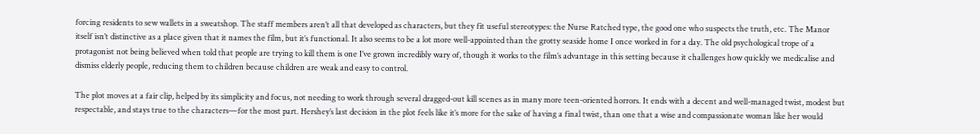forcing residents to sew wallets in a sweatshop. The staff members aren’t all that developed as characters, but they fit useful stereotypes: the Nurse Ratched type, the good one who suspects the truth, etc. The Manor itself isn’t distinctive as a place given that it names the film, but it’s functional. It also seems to be a lot more well-appointed than the grotty seaside home I once worked in for a day. The old psychological trope of a protagonist not being believed when told that people are trying to kill them is one I’ve grown incredibly wary of, though it works to the film’s advantage in this setting because it challenges how quickly we medicalise and dismiss elderly people, reducing them to children because children are weak and easy to control.

The plot moves at a fair clip, helped by its simplicity and focus, not needing to work through several dragged-out kill scenes as in many more teen-oriented horrors. It ends with a decent and well-managed twist, modest but respectable, and stays true to the characters—for the most part. Hershey’s last decision in the plot feels like it’s more for the sake of having a final twist, than one that a wise and compassionate woman like her would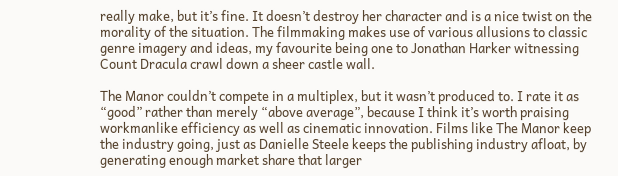really make, but it’s fine. It doesn’t destroy her character and is a nice twist on the morality of the situation. The filmmaking makes use of various allusions to classic genre imagery and ideas, my favourite being one to Jonathan Harker witnessing Count Dracula crawl down a sheer castle wall.

The Manor couldn’t compete in a multiplex, but it wasn’t produced to. I rate it as “good” rather than merely “above average”, because I think it’s worth praising workmanlike efficiency as well as cinematic innovation. Films like The Manor keep the industry going, just as Danielle Steele keeps the publishing industry afloat, by generating enough market share that larger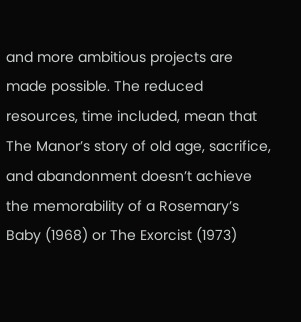and more ambitious projects are made possible. The reduced resources, time included, mean that The Manor’s story of old age, sacrifice, and abandonment doesn’t achieve the memorability of a Rosemary’s Baby (1968) or The Exorcist (1973)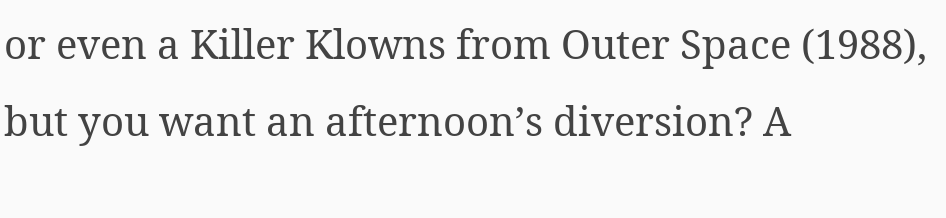or even a Killer Klowns from Outer Space (1988), but you want an afternoon’s diversion? A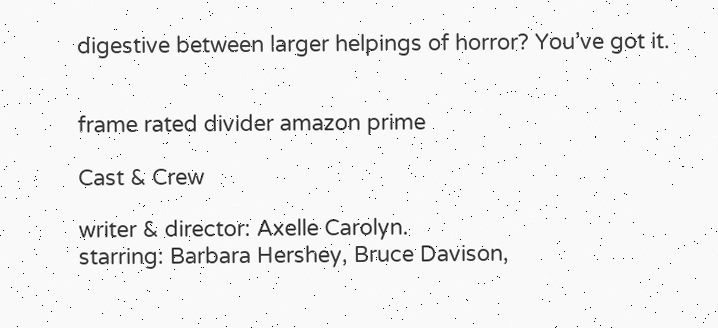digestive between larger helpings of horror? You’ve got it.


frame rated divider amazon prime

Cast & Crew

writer & director: Axelle Carolyn.
starring: Barbara Hershey, Bruce Davison,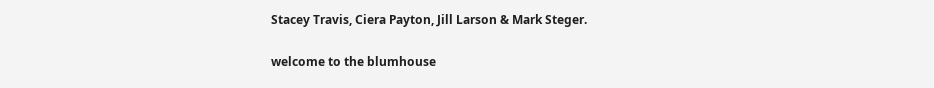Stacey Travis, Ciera Payton, Jill Larson & Mark Steger.

welcome to the blumhouse